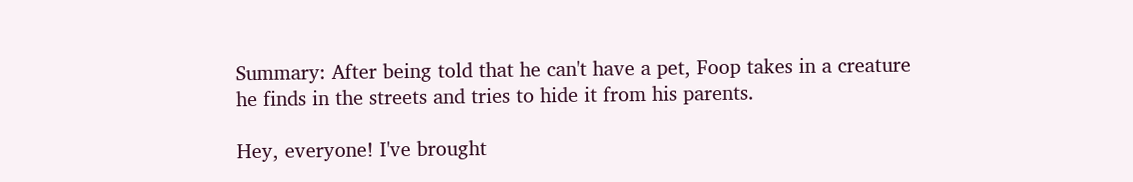Summary: After being told that he can't have a pet, Foop takes in a creature he finds in the streets and tries to hide it from his parents.

Hey, everyone! I've brought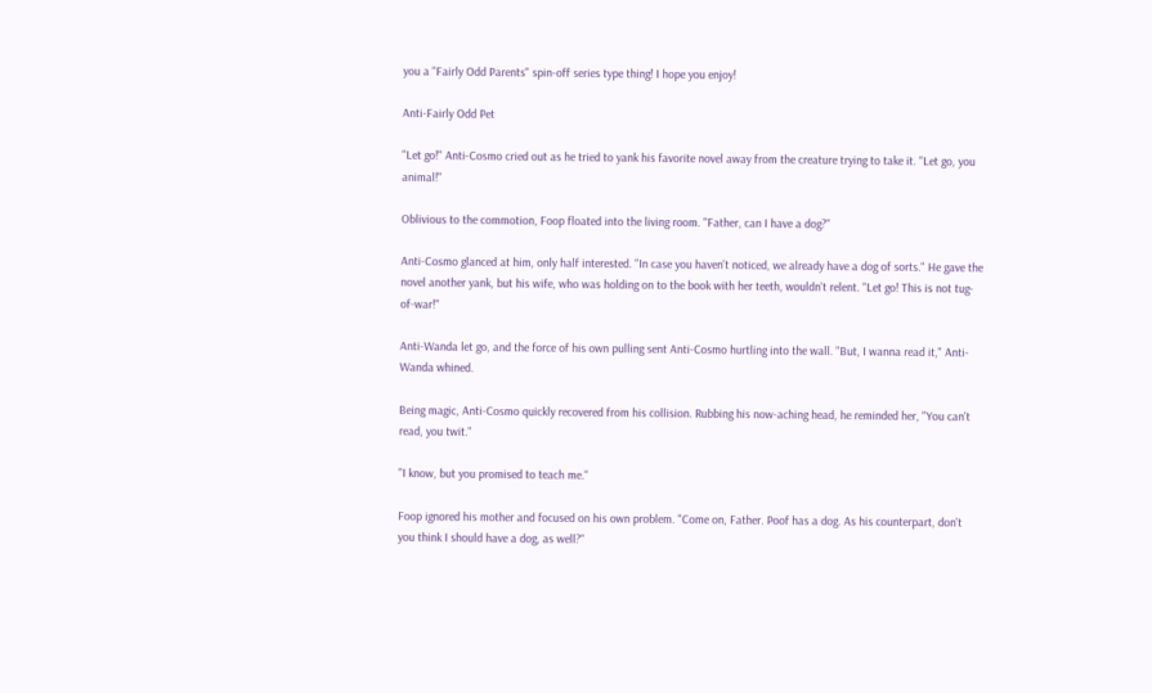you a "Fairly Odd Parents" spin-off series type thing! I hope you enjoy!

Anti-Fairly Odd Pet

"Let go!" Anti-Cosmo cried out as he tried to yank his favorite novel away from the creature trying to take it. "Let go, you animal!"

Oblivious to the commotion, Foop floated into the living room. "Father, can I have a dog?"

Anti-Cosmo glanced at him, only half interested. "In case you haven't noticed, we already have a dog of sorts." He gave the novel another yank, but his wife, who was holding on to the book with her teeth, wouldn't relent. "Let go! This is not tug-of-war!"

Anti-Wanda let go, and the force of his own pulling sent Anti-Cosmo hurtling into the wall. "But, I wanna read it," Anti-Wanda whined.

Being magic, Anti-Cosmo quickly recovered from his collision. Rubbing his now-aching head, he reminded her, "You can't read, you twit."

"I know, but you promised to teach me."

Foop ignored his mother and focused on his own problem. "Come on, Father. Poof has a dog. As his counterpart, don't you think I should have a dog, as well?"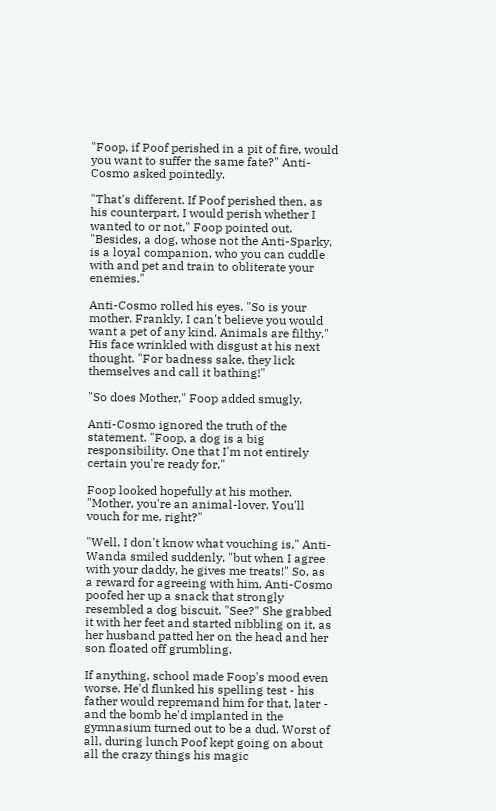"Foop, if Poof perished in a pit of fire, would you want to suffer the same fate?" Anti-Cosmo asked pointedly.

"That's different. If Poof perished then, as his counterpart, I would perish whether I wanted to or not," Foop pointed out. "Besides, a dog, whose not the Anti-Sparky, is a loyal companion, who you can cuddle with and pet and train to obliterate your enemies."

Anti-Cosmo rolled his eyes. "So is your mother. Frankly, I can't believe you would want a pet of any kind. Animals are filthy." His face wrinkled with disgust at his next thought. "For badness sake, they lick themselves and call it bathing!"

"So does Mother," Foop added smugly.

Anti-Cosmo ignored the truth of the statement. "Foop, a dog is a big responsibility. One that I'm not entirely certain you're ready for."

Foop looked hopefully at his mother. "Mother, you're an animal-lover. You'll vouch for me, right?"

"Well, I don't know what vouching is," Anti-Wanda smiled suddenly, "but when I agree with your daddy, he gives me treats!" So, as a reward for agreeing with him, Anti-Cosmo poofed her up a snack that strongly resembled a dog biscuit. "See?" She grabbed it with her feet and started nibbling on it, as her husband patted her on the head and her son floated off grumbling.

If anything, school made Foop's mood even worse. He'd flunked his spelling test - his father would repremand him for that, later - and the bomb he'd implanted in the gymnasium turned out to be a dud. Worst of all, during lunch Poof kept going on about all the crazy things his magic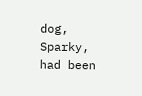dog, Sparky, had been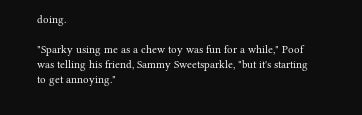doing.

"Sparky using me as a chew toy was fun for a while," Poof was telling his friend, Sammy Sweetsparkle, "but it's starting to get annoying."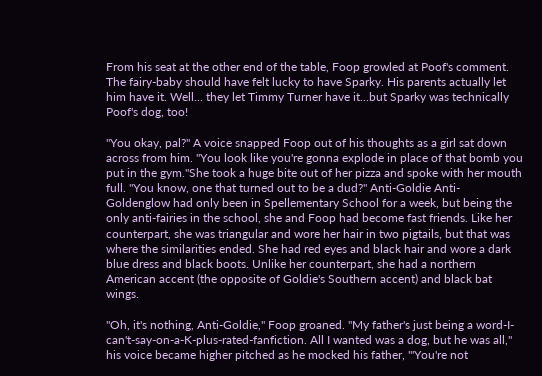From his seat at the other end of the table, Foop growled at Poof's comment. The fairy-baby should have felt lucky to have Sparky. His parents actually let him have it. Well... they let Timmy Turner have it...but Sparky was technically Poof's dog, too!

"You okay, pal?" A voice snapped Foop out of his thoughts as a girl sat down across from him. "You look like you're gonna explode in place of that bomb you put in the gym."She took a huge bite out of her pizza and spoke with her mouth full. "You know, one that turned out to be a dud?" Anti-Goldie Anti-Goldenglow had only been in Spellementary School for a week, but being the only anti-fairies in the school, she and Foop had become fast friends. Like her counterpart, she was triangular and wore her hair in two pigtails, but that was where the similarities ended. She had red eyes and black hair and wore a dark blue dress and black boots. Unlike her counterpart, she had a northern American accent (the opposite of Goldie's Southern accent) and black bat wings.

"Oh, it's nothing, Anti-Goldie," Foop groaned. "My father's just being a word-I-can't-say-on-a-K-plus-rated-fanfiction. All I wanted was a dog, but he was all," his voice became higher pitched as he mocked his father, "'You're not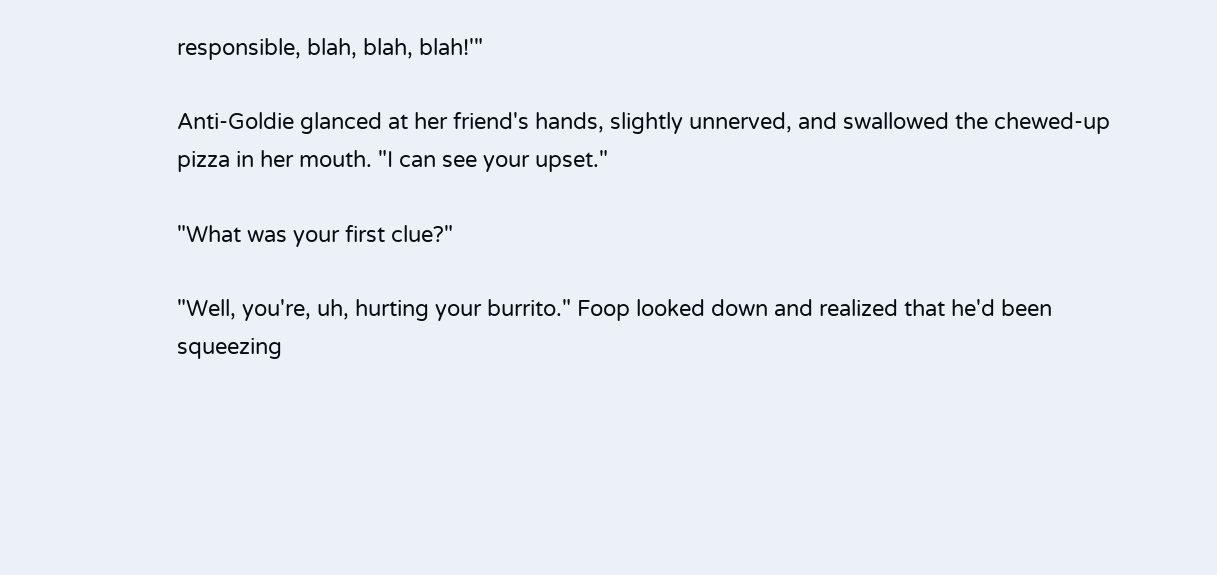responsible, blah, blah, blah!'"

Anti-Goldie glanced at her friend's hands, slightly unnerved, and swallowed the chewed-up pizza in her mouth. "I can see your upset."

"What was your first clue?"

"Well, you're, uh, hurting your burrito." Foop looked down and realized that he'd been squeezing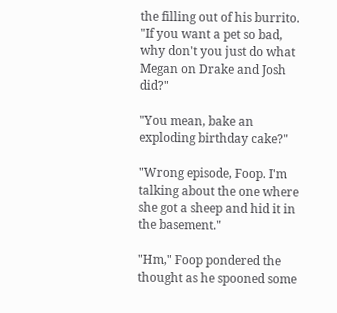the filling out of his burrito. "If you want a pet so bad, why don't you just do what Megan on Drake and Josh did?"

"You mean, bake an exploding birthday cake?"

"Wrong episode, Foop. I'm talking about the one where she got a sheep and hid it in the basement."

"Hm," Foop pondered the thought as he spooned some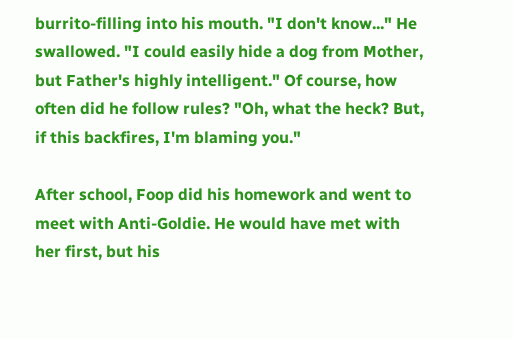burrito-filling into his mouth. "I don't know..." He swallowed. "I could easily hide a dog from Mother, but Father's highly intelligent." Of course, how often did he follow rules? "Oh, what the heck? But, if this backfires, I'm blaming you."

After school, Foop did his homework and went to meet with Anti-Goldie. He would have met with her first, but his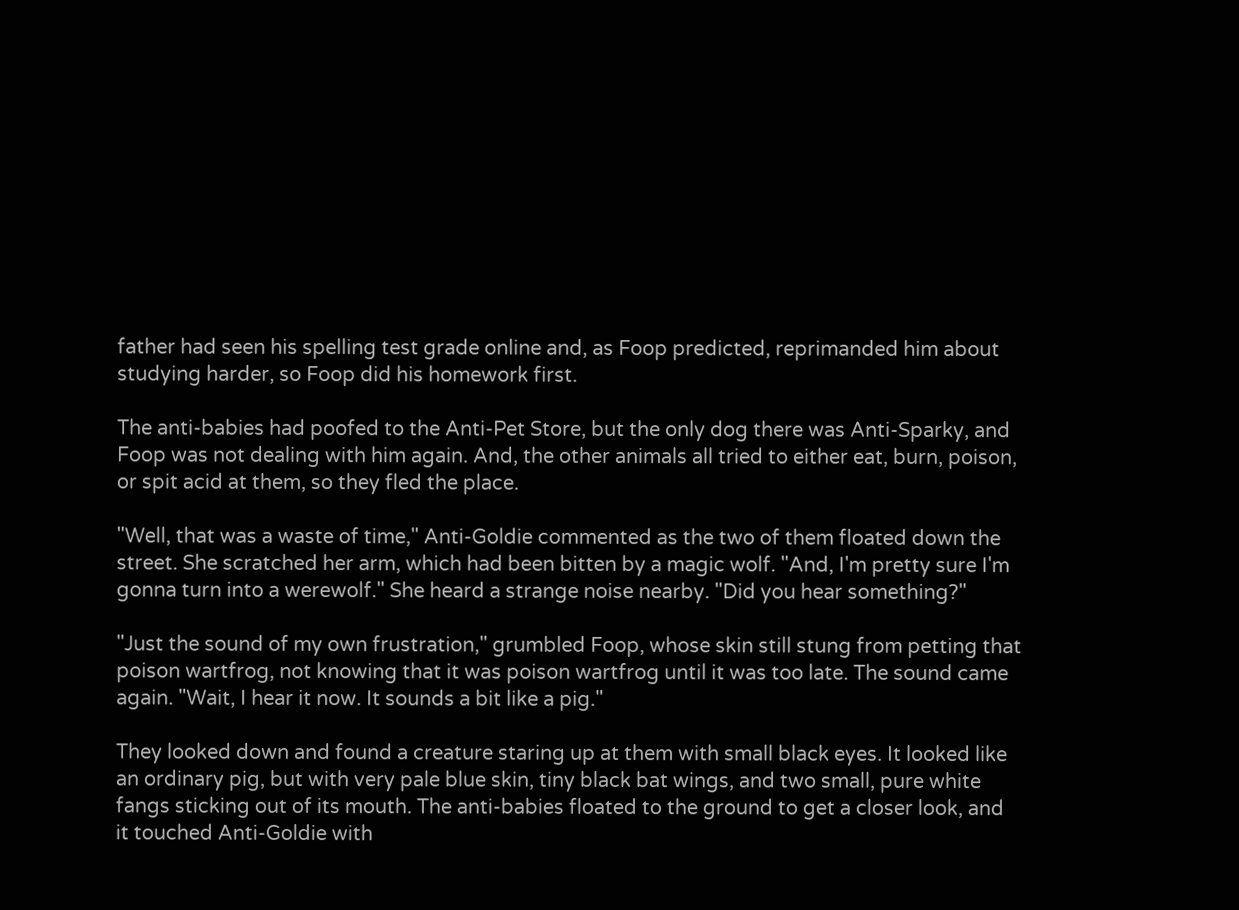father had seen his spelling test grade online and, as Foop predicted, reprimanded him about studying harder, so Foop did his homework first.

The anti-babies had poofed to the Anti-Pet Store, but the only dog there was Anti-Sparky, and Foop was not dealing with him again. And, the other animals all tried to either eat, burn, poison, or spit acid at them, so they fled the place.

"Well, that was a waste of time," Anti-Goldie commented as the two of them floated down the street. She scratched her arm, which had been bitten by a magic wolf. "And, I'm pretty sure I'm gonna turn into a werewolf." She heard a strange noise nearby. "Did you hear something?"

"Just the sound of my own frustration," grumbled Foop, whose skin still stung from petting that poison wartfrog, not knowing that it was poison wartfrog until it was too late. The sound came again. "Wait, I hear it now. It sounds a bit like a pig."

They looked down and found a creature staring up at them with small black eyes. It looked like an ordinary pig, but with very pale blue skin, tiny black bat wings, and two small, pure white fangs sticking out of its mouth. The anti-babies floated to the ground to get a closer look, and it touched Anti-Goldie with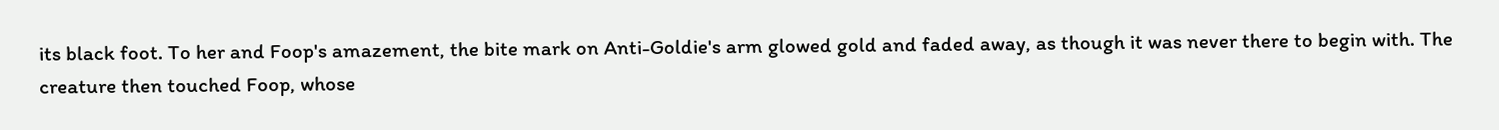its black foot. To her and Foop's amazement, the bite mark on Anti-Goldie's arm glowed gold and faded away, as though it was never there to begin with. The creature then touched Foop, whose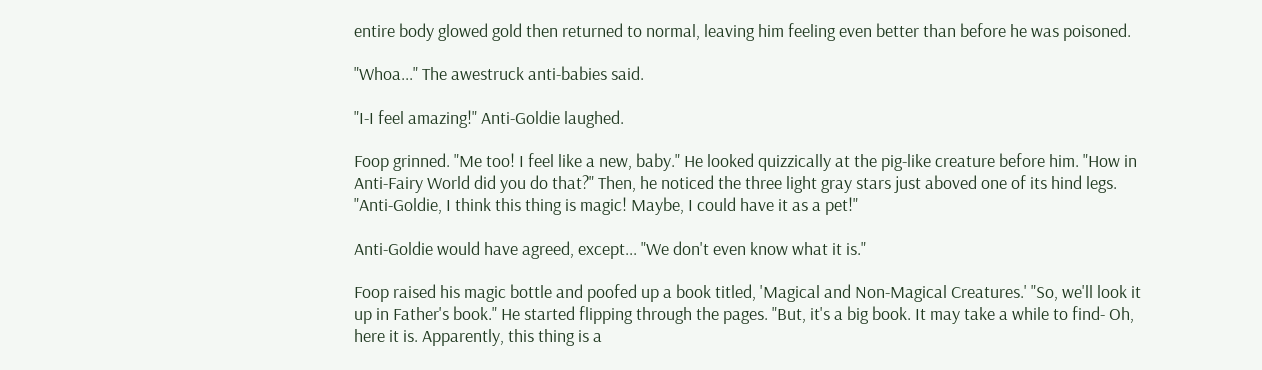entire body glowed gold then returned to normal, leaving him feeling even better than before he was poisoned.

"Whoa..." The awestruck anti-babies said.

"I-I feel amazing!" Anti-Goldie laughed.

Foop grinned. "Me too! I feel like a new, baby." He looked quizzically at the pig-like creature before him. "How in Anti-Fairy World did you do that?" Then, he noticed the three light gray stars just aboved one of its hind legs. "Anti-Goldie, I think this thing is magic! Maybe, I could have it as a pet!"

Anti-Goldie would have agreed, except... "We don't even know what it is."

Foop raised his magic bottle and poofed up a book titled, 'Magical and Non-Magical Creatures.' "So, we'll look it up in Father's book." He started flipping through the pages. "But, it's a big book. It may take a while to find- Oh, here it is. Apparently, this thing is a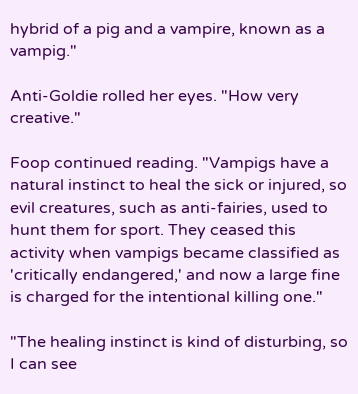hybrid of a pig and a vampire, known as a vampig."

Anti-Goldie rolled her eyes. "How very creative."

Foop continued reading. "Vampigs have a natural instinct to heal the sick or injured, so evil creatures, such as anti-fairies, used to hunt them for sport. They ceased this activity when vampigs became classified as 'critically endangered,' and now a large fine is charged for the intentional killing one."

"The healing instinct is kind of disturbing, so I can see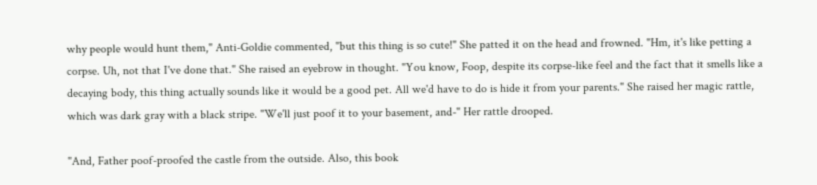why people would hunt them," Anti-Goldie commented, "but this thing is so cute!" She patted it on the head and frowned. "Hm, it's like petting a corpse. Uh, not that I've done that." She raised an eyebrow in thought. "You know, Foop, despite its corpse-like feel and the fact that it smells like a decaying body, this thing actually sounds like it would be a good pet. All we'd have to do is hide it from your parents." She raised her magic rattle, which was dark gray with a black stripe. "We'll just poof it to your basement, and-" Her rattle drooped.

"And, Father poof-proofed the castle from the outside. Also, this book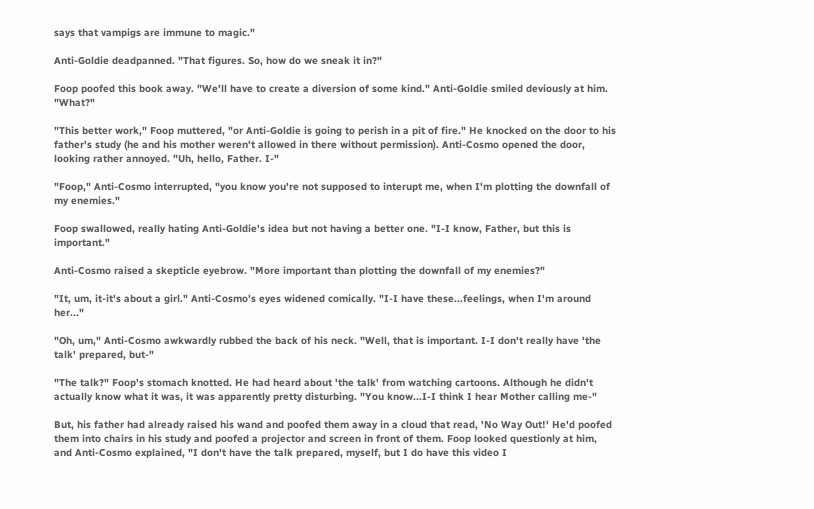says that vampigs are immune to magic."

Anti-Goldie deadpanned. "That figures. So, how do we sneak it in?"

Foop poofed this book away. "We'll have to create a diversion of some kind." Anti-Goldie smiled deviously at him. "What?"

"This better work," Foop muttered, "or Anti-Goldie is going to perish in a pit of fire." He knocked on the door to his father's study (he and his mother weren't allowed in there without permission). Anti-Cosmo opened the door, looking rather annoyed. "Uh, hello, Father. I-"

"Foop," Anti-Cosmo interrupted, "you know you're not supposed to interupt me, when I'm plotting the downfall of my enemies."

Foop swallowed, really hating Anti-Goldie's idea but not having a better one. "I-I know, Father, but this is important."

Anti-Cosmo raised a skepticle eyebrow. "More important than plotting the downfall of my enemies?"

"It, um, it-it's about a girl." Anti-Cosmo's eyes widened comically. "I-I have these...feelings, when I'm around her..."

"Oh, um," Anti-Cosmo awkwardly rubbed the back of his neck. "Well, that is important. I-I don't really have 'the talk' prepared, but-"

"The talk?" Foop's stomach knotted. He had heard about 'the talk' from watching cartoons. Although he didn't actually know what it was, it was apparently pretty disturbing. "You know...I-I think I hear Mother calling me-"

But, his father had already raised his wand and poofed them away in a cloud that read, 'No Way Out!' He'd poofed them into chairs in his study and poofed a projector and screen in front of them. Foop looked questionly at him, and Anti-Cosmo explained, "I don't have the talk prepared, myself, but I do have this video I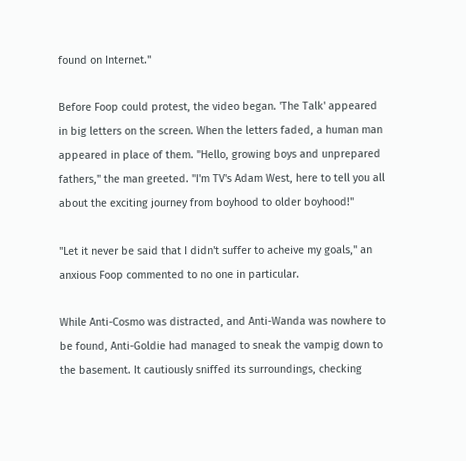found on Internet."

Before Foop could protest, the video began. 'The Talk' appeared in big letters on the screen. When the letters faded, a human man appeared in place of them. "Hello, growing boys and unprepared fathers," the man greeted. "I'm TV's Adam West, here to tell you all about the exciting journey from boyhood to older boyhood!"

"Let it never be said that I didn't suffer to acheive my goals," an anxious Foop commented to no one in particular.

While Anti-Cosmo was distracted, and Anti-Wanda was nowhere to be found, Anti-Goldie had managed to sneak the vampig down to the basement. It cautiously sniffed its surroundings, checking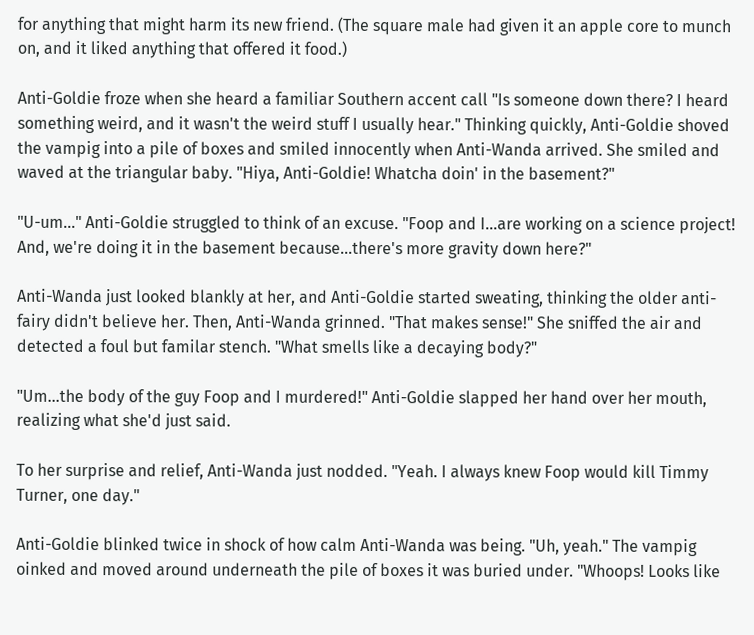for anything that might harm its new friend. (The square male had given it an apple core to munch on, and it liked anything that offered it food.)

Anti-Goldie froze when she heard a familiar Southern accent call "Is someone down there? I heard something weird, and it wasn't the weird stuff I usually hear." Thinking quickly, Anti-Goldie shoved the vampig into a pile of boxes and smiled innocently when Anti-Wanda arrived. She smiled and waved at the triangular baby. "Hiya, Anti-Goldie! Whatcha doin' in the basement?"

"U-um..." Anti-Goldie struggled to think of an excuse. "Foop and I...are working on a science project! And, we're doing it in the basement because...there's more gravity down here?"

Anti-Wanda just looked blankly at her, and Anti-Goldie started sweating, thinking the older anti-fairy didn't believe her. Then, Anti-Wanda grinned. "That makes sense!" She sniffed the air and detected a foul but familar stench. "What smells like a decaying body?"

"Um...the body of the guy Foop and I murdered!" Anti-Goldie slapped her hand over her mouth, realizing what she'd just said.

To her surprise and relief, Anti-Wanda just nodded. "Yeah. I always knew Foop would kill Timmy Turner, one day."

Anti-Goldie blinked twice in shock of how calm Anti-Wanda was being. "Uh, yeah." The vampig oinked and moved around underneath the pile of boxes it was buried under. "Whoops! Looks like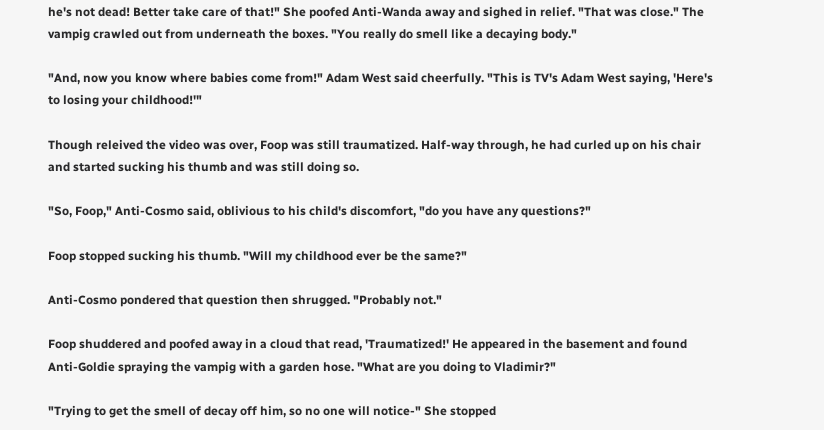he's not dead! Better take care of that!" She poofed Anti-Wanda away and sighed in relief. "That was close." The vampig crawled out from underneath the boxes. "You really do smell like a decaying body."

"And, now you know where babies come from!" Adam West said cheerfully. "This is TV's Adam West saying, 'Here's to losing your childhood!'"

Though releived the video was over, Foop was still traumatized. Half-way through, he had curled up on his chair and started sucking his thumb and was still doing so.

"So, Foop," Anti-Cosmo said, oblivious to his child's discomfort, "do you have any questions?"

Foop stopped sucking his thumb. "Will my childhood ever be the same?"

Anti-Cosmo pondered that question then shrugged. "Probably not."

Foop shuddered and poofed away in a cloud that read, 'Traumatized!' He appeared in the basement and found Anti-Goldie spraying the vampig with a garden hose. "What are you doing to Vladimir?"

"Trying to get the smell of decay off him, so no one will notice-" She stopped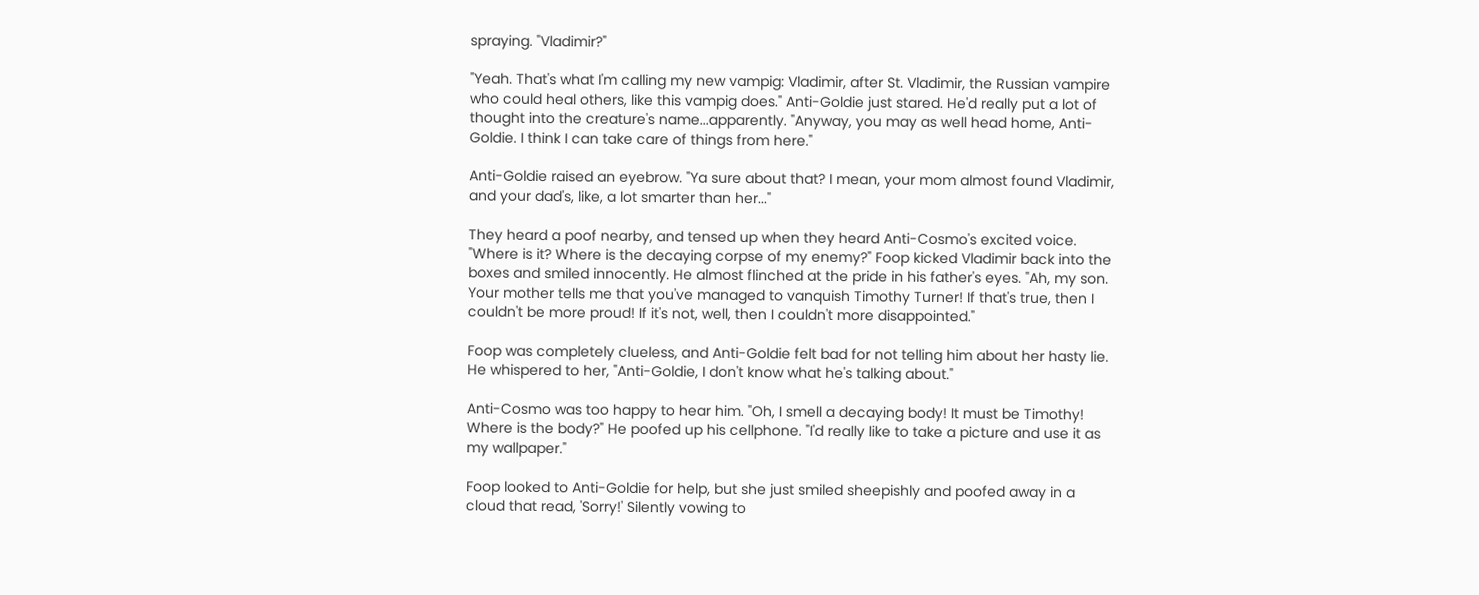spraying. "Vladimir?"

"Yeah. That's what I'm calling my new vampig: Vladimir, after St. Vladimir, the Russian vampire who could heal others, like this vampig does." Anti-Goldie just stared. He'd really put a lot of thought into the creature's name...apparently. "Anyway, you may as well head home, Anti-Goldie. I think I can take care of things from here."

Anti-Goldie raised an eyebrow. "Ya sure about that? I mean, your mom almost found Vladimir, and your dad's, like, a lot smarter than her..."

They heard a poof nearby, and tensed up when they heard Anti-Cosmo's excited voice. "Where is it? Where is the decaying corpse of my enemy?" Foop kicked Vladimir back into the boxes and smiled innocently. He almost flinched at the pride in his father's eyes. "Ah, my son. Your mother tells me that you've managed to vanquish Timothy Turner! If that's true, then I couldn't be more proud! If it's not, well, then I couldn't more disappointed."

Foop was completely clueless, and Anti-Goldie felt bad for not telling him about her hasty lie. He whispered to her, "Anti-Goldie, I don't know what he's talking about."

Anti-Cosmo was too happy to hear him. "Oh, I smell a decaying body! It must be Timothy! Where is the body?" He poofed up his cellphone. "I'd really like to take a picture and use it as my wallpaper."

Foop looked to Anti-Goldie for help, but she just smiled sheepishly and poofed away in a cloud that read, 'Sorry!' Silently vowing to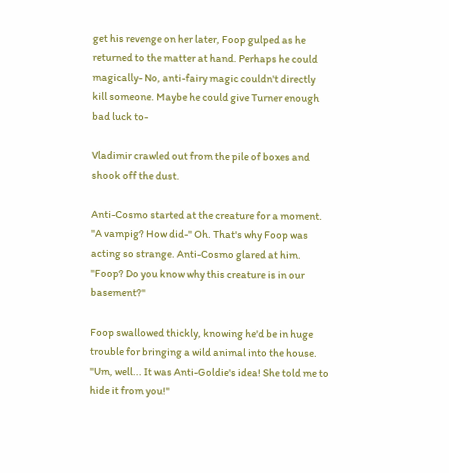get his revenge on her later, Foop gulped as he returned to the matter at hand. Perhaps he could magically- No, anti-fairy magic couldn't directly kill someone. Maybe he could give Turner enough bad luck to-

Vladimir crawled out from the pile of boxes and shook off the dust.

Anti-Cosmo started at the creature for a moment. "A vampig? How did-" Oh. That's why Foop was acting so strange. Anti-Cosmo glared at him. "Foop? Do you know why this creature is in our basement?"

Foop swallowed thickly, knowing he'd be in huge trouble for bringing a wild animal into the house. "Um, well... It was Anti-Goldie's idea! She told me to hide it from you!"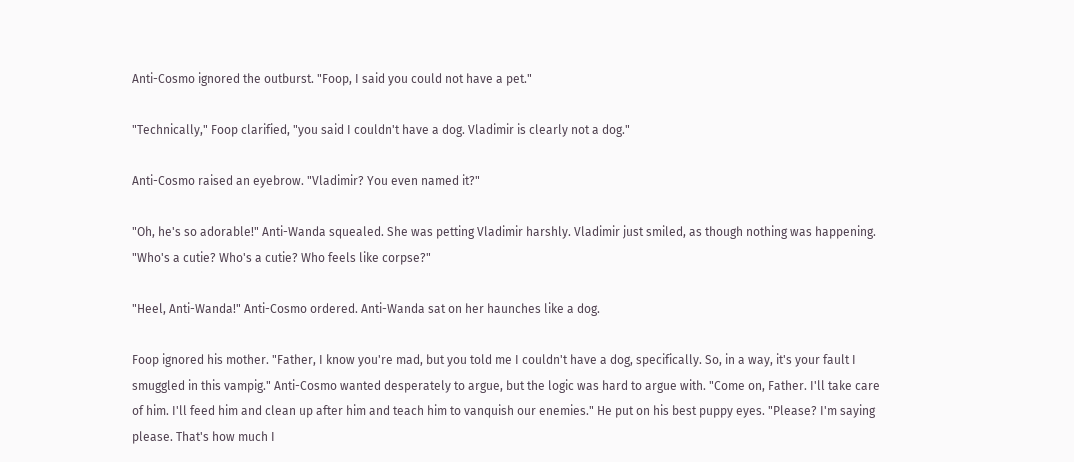Anti-Cosmo ignored the outburst. "Foop, I said you could not have a pet."

"Technically," Foop clarified, "you said I couldn't have a dog. Vladimir is clearly not a dog."

Anti-Cosmo raised an eyebrow. "Vladimir? You even named it?"

"Oh, he's so adorable!" Anti-Wanda squealed. She was petting Vladimir harshly. Vladimir just smiled, as though nothing was happening. "Who's a cutie? Who's a cutie? Who feels like corpse?"

"Heel, Anti-Wanda!" Anti-Cosmo ordered. Anti-Wanda sat on her haunches like a dog.

Foop ignored his mother. "Father, I know you're mad, but you told me I couldn't have a dog, specifically. So, in a way, it's your fault I smuggled in this vampig." Anti-Cosmo wanted desperately to argue, but the logic was hard to argue with. "Come on, Father. I'll take care of him. I'll feed him and clean up after him and teach him to vanquish our enemies." He put on his best puppy eyes. "Please? I'm saying please. That's how much I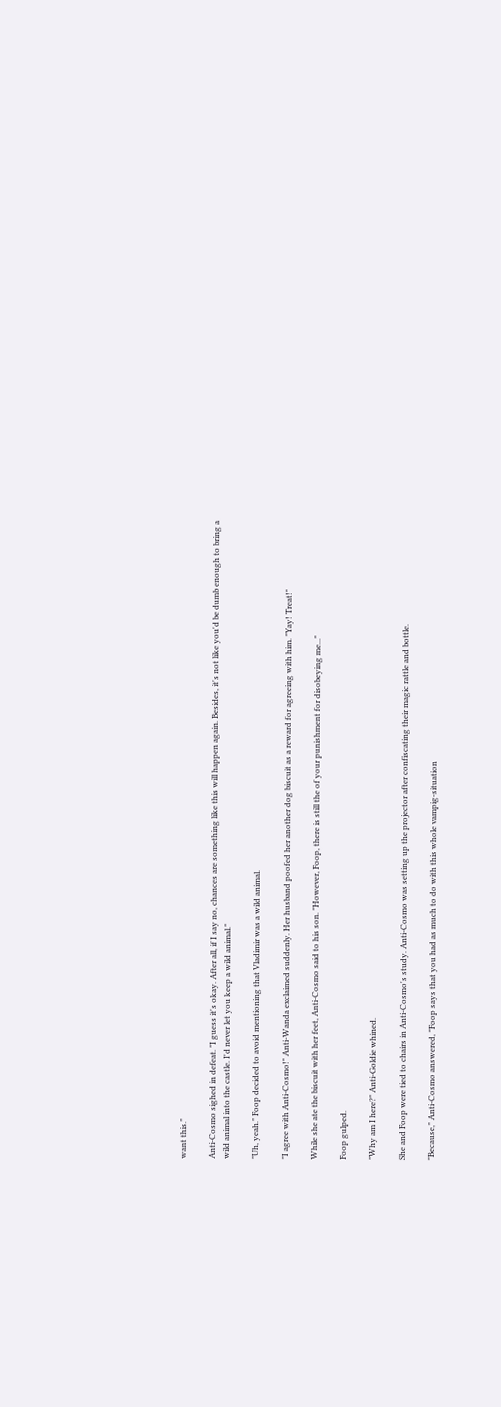want this."

Anti-Cosmo sighed in defeat. "I guess it's okay. After all, if I say no, chances are something like this will happen again. Besides, it's not like you'd be dumb enough to bring a wild animal into the castle. I'd never let you keep a wild animal."

"Uh, yeah." Foop decided to avoid mentioning that Vladimir was a wild animal.

"I agree with Anti-Cosmo!" Anti-Wanda exclaimed suddenly. Her husband poofed her another dog biscuit as a reward for agreeing with him. "Yay! Treat!"

While she ate the biscuit with her feet, Anti-Cosmo said to his son. "However, Foop, there is still the of your punishment for disobeying me..."

Foop gulped.

"Why am I here?" Anti-Goldie whined.

She and Foop were tied to chairs in Anti-Cosmo's study. Anti-Cosmo was setting up the projector after confiscating their magic rattle and bottle.

"Because," Anti-Cosmo answered, "Foop says that you had as much to do with this whole vampig-situation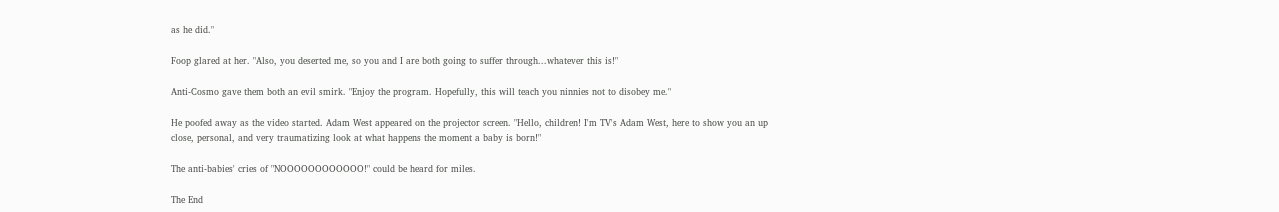as he did."

Foop glared at her. "Also, you deserted me, so you and I are both going to suffer through...whatever this is!"

Anti-Cosmo gave them both an evil smirk. "Enjoy the program. Hopefully, this will teach you ninnies not to disobey me."

He poofed away as the video started. Adam West appeared on the projector screen. "Hello, children! I'm TV's Adam West, here to show you an up close, personal, and very traumatizing look at what happens the moment a baby is born!"

The anti-babies' cries of "NOOOOOOOOOOOO!" could be heard for miles.

The End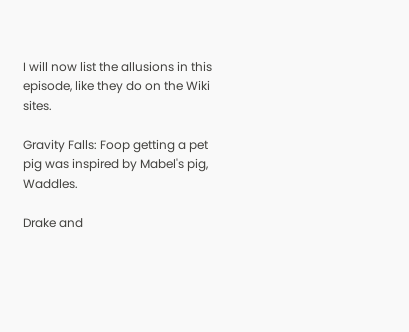I will now list the allusions in this episode, like they do on the Wiki sites.

Gravity Falls: Foop getting a pet pig was inspired by Mabel's pig, Waddles.

Drake and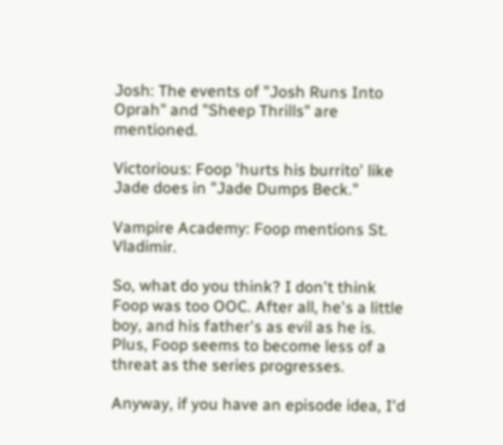Josh: The events of "Josh Runs Into Oprah" and "Sheep Thrills" are mentioned.

Victorious: Foop 'hurts his burrito' like Jade does in "Jade Dumps Beck."

Vampire Academy: Foop mentions St. Vladimir.

So, what do you think? I don't think Foop was too OOC. After all, he's a little boy, and his father's as evil as he is. Plus, Foop seems to become less of a threat as the series progresses.

Anyway, if you have an episode idea, I'd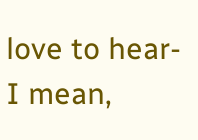love to hear- I mean,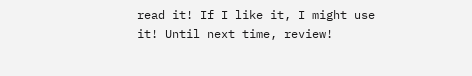read it! If I like it, I might use it! Until next time, review!